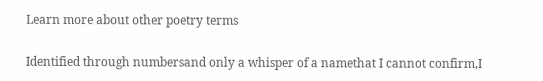Learn more about other poetry terms

Identified through numbersand only a whisper of a namethat I cannot confirm,I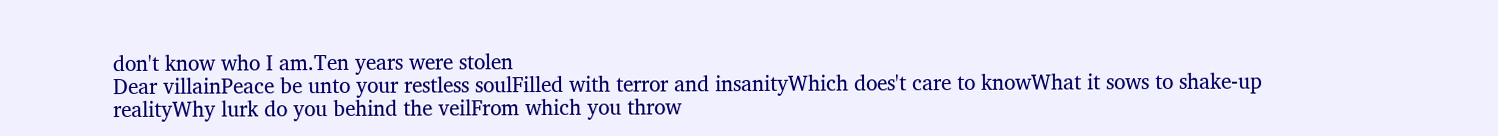don't know who I am.Ten years were stolen
Dear villainPeace be unto your restless soulFilled with terror and insanityWhich does't care to knowWhat it sows to shake-up realityWhy lurk do you behind the veilFrom which you throw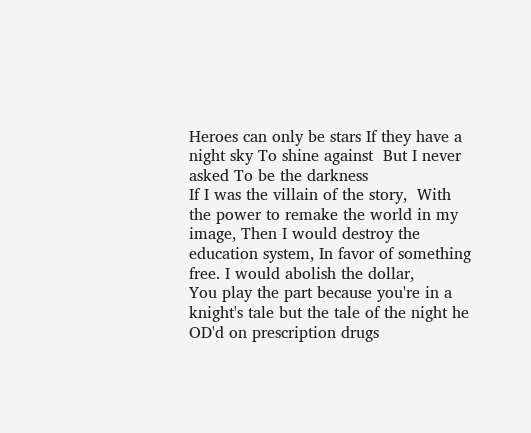Heroes can only be stars If they have a night sky To shine against  But I never asked To be the darkness
If I was the villain of the story,  With the power to remake the world in my image, Then I would destroy the education system, In favor of something free. I would abolish the dollar,
You play the part because you're in a knight's tale but the tale of the night he OD'd on prescription drugs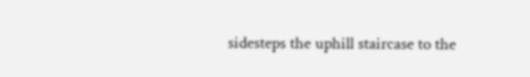sidesteps the uphill staircase to the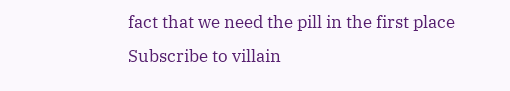fact that we need the pill in the first place
Subscribe to villain